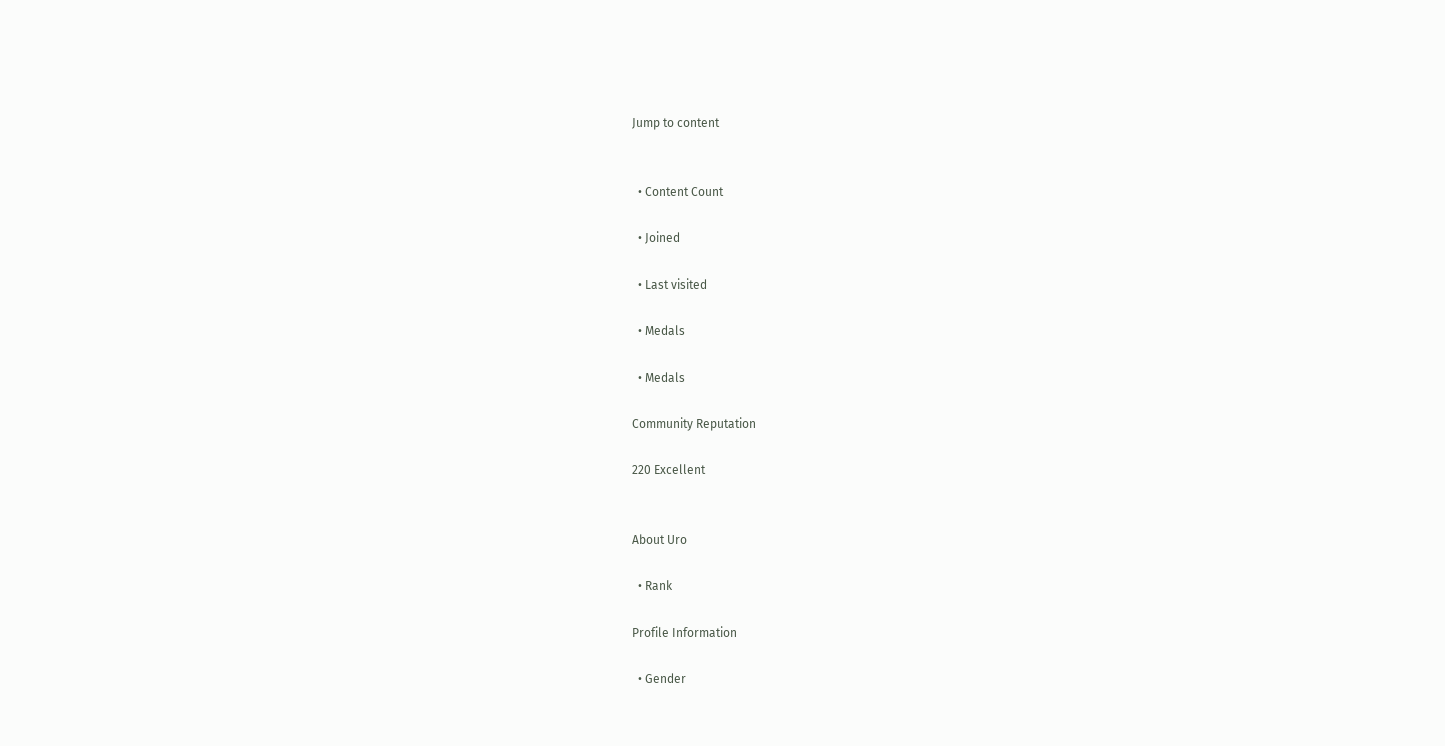Jump to content


  • Content Count

  • Joined

  • Last visited

  • Medals

  • Medals

Community Reputation

220 Excellent


About Uro

  • Rank

Profile Information

  • Gender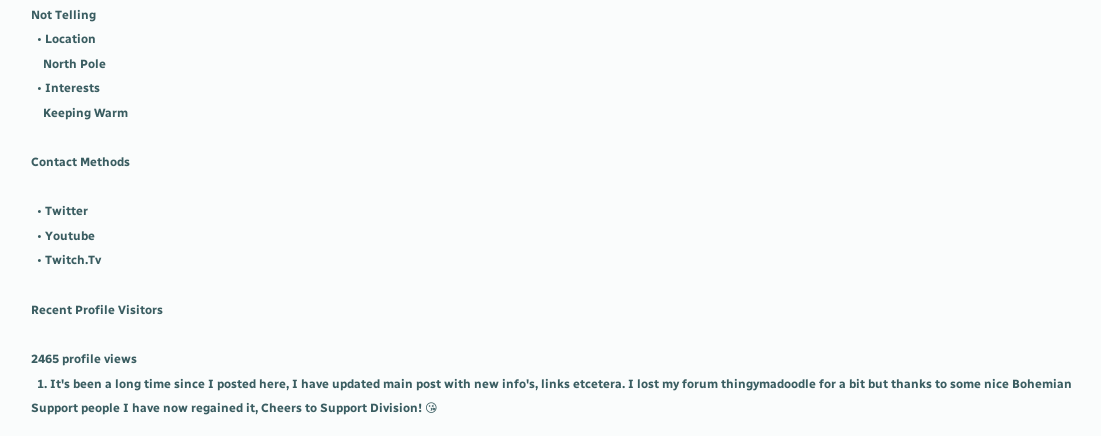Not Telling
  • Location
    North Pole
  • Interests
    Keeping Warm

Contact Methods

  • Twitter
  • Youtube
  • Twitch.Tv

Recent Profile Visitors

2465 profile views
  1. It's been a long time since I posted here, I have updated main post with new info's, links etcetera. I lost my forum thingymadoodle for a bit but thanks to some nice Bohemian Support people I have now regained it, Cheers to Support Division! 😘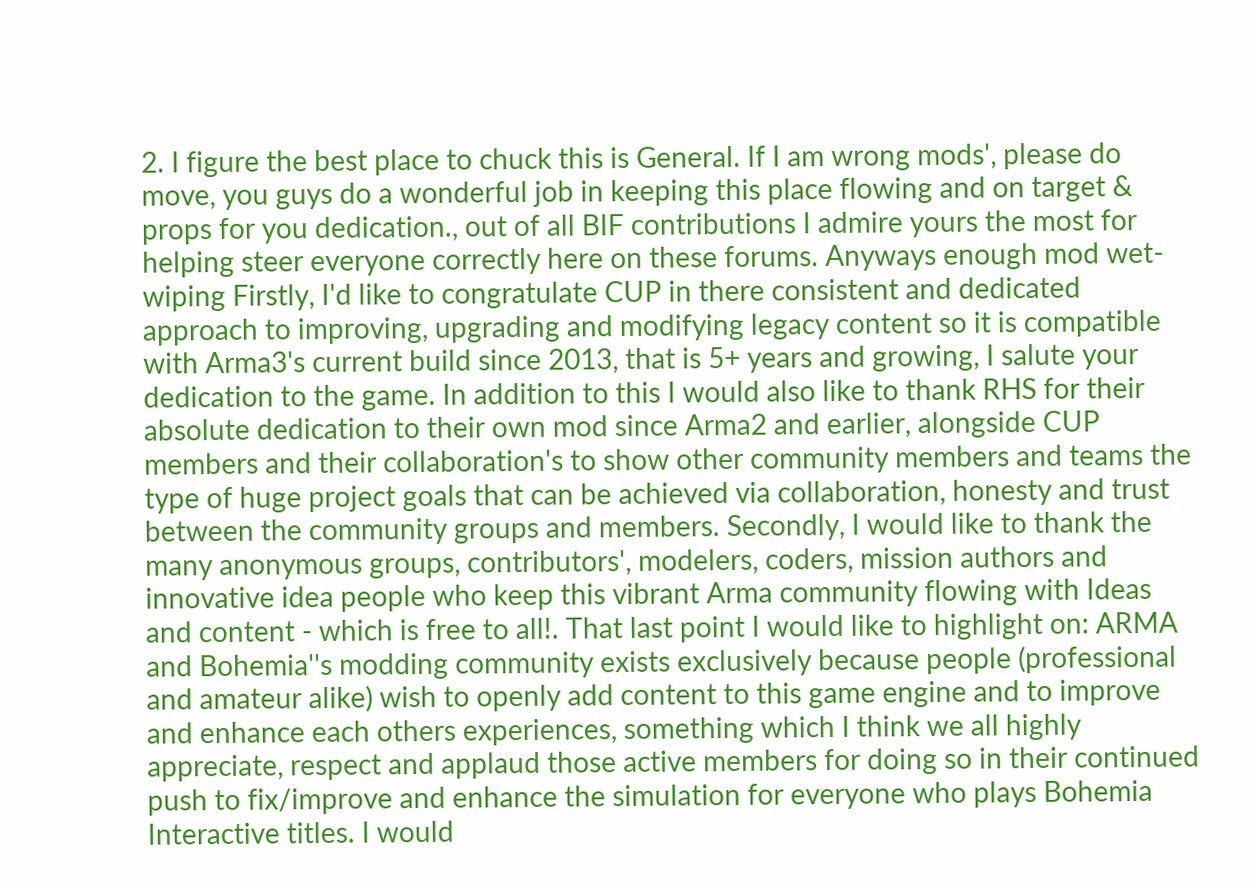2. I figure the best place to chuck this is General. If I am wrong mods', please do move, you guys do a wonderful job in keeping this place flowing and on target & props for you dedication., out of all BIF contributions I admire yours the most for helping steer everyone correctly here on these forums. Anyways enough mod wet-wiping Firstly, I'd like to congratulate CUP in there consistent and dedicated approach to improving, upgrading and modifying legacy content so it is compatible with Arma3's current build since 2013, that is 5+ years and growing, I salute your dedication to the game. In addition to this I would also like to thank RHS for their absolute dedication to their own mod since Arma2 and earlier, alongside CUP members and their collaboration's to show other community members and teams the type of huge project goals that can be achieved via collaboration, honesty and trust between the community groups and members. Secondly, I would like to thank the many anonymous groups, contributors', modelers, coders, mission authors and innovative idea people who keep this vibrant Arma community flowing with Ideas and content - which is free to all!. That last point I would like to highlight on: ARMA and Bohemia''s modding community exists exclusively because people (professional and amateur alike) wish to openly add content to this game engine and to improve and enhance each others experiences, something which I think we all highly appreciate, respect and applaud those active members for doing so in their continued push to fix/improve and enhance the simulation for everyone who plays Bohemia Interactive titles. I would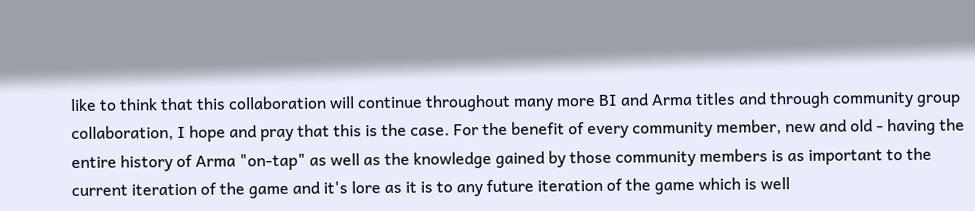like to think that this collaboration will continue throughout many more BI and Arma titles and through community group collaboration, I hope and pray that this is the case. For the benefit of every community member, new and old - having the entire history of Arma "on-tap" as well as the knowledge gained by those community members is as important to the current iteration of the game and it's lore as it is to any future iteration of the game which is well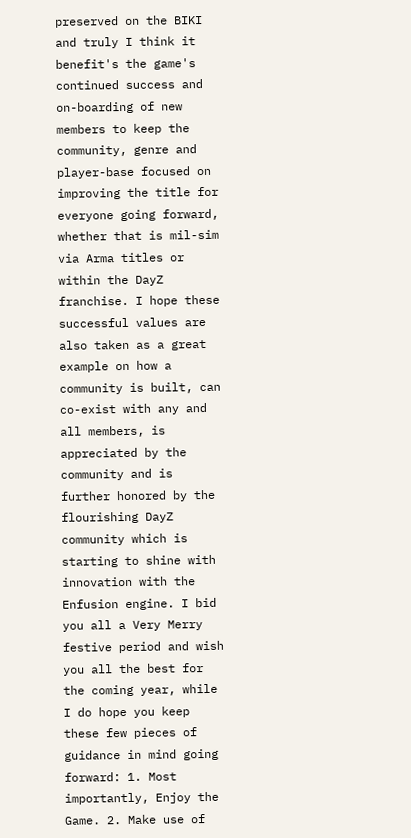preserved on the BIKI and truly I think it benefit's the game's continued success and on-boarding of new members to keep the community, genre and player-base focused on improving the title for everyone going forward, whether that is mil-sim via Arma titles or within the DayZ franchise. I hope these successful values are also taken as a great example on how a community is built, can co-exist with any and all members, is appreciated by the community and is further honored by the flourishing DayZ community which is starting to shine with innovation with the Enfusion engine. I bid you all a Very Merry festive period and wish you all the best for the coming year, while I do hope you keep these few pieces of guidance in mind going forward: 1. Most importantly, Enjoy the Game. 2. Make use of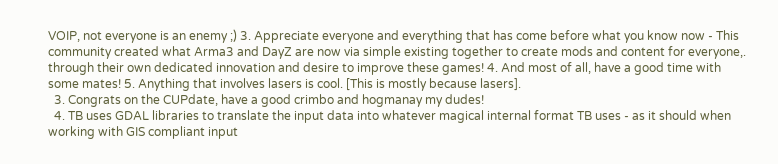VOIP, not everyone is an enemy ;) 3. Appreciate everyone and everything that has come before what you know now - This community created what Arma3 and DayZ are now via simple existing together to create mods and content for everyone,. through their own dedicated innovation and desire to improve these games! 4. And most of all, have a good time with some mates! 5. Anything that involves lasers is cool. [This is mostly because lasers].
  3. Congrats on the CUPdate, have a good crimbo and hogmanay my dudes!
  4. TB uses GDAL libraries to translate the input data into whatever magical internal format TB uses - as it should when working with GIS compliant input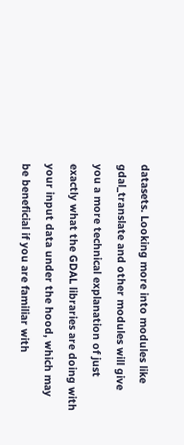datasets. Looking more into modules like gdal_translate and other modules will give you a more technical explanation of just exactly what the GDAL libraries are doing with your input data under the hood, which may be beneficial if you are familiar with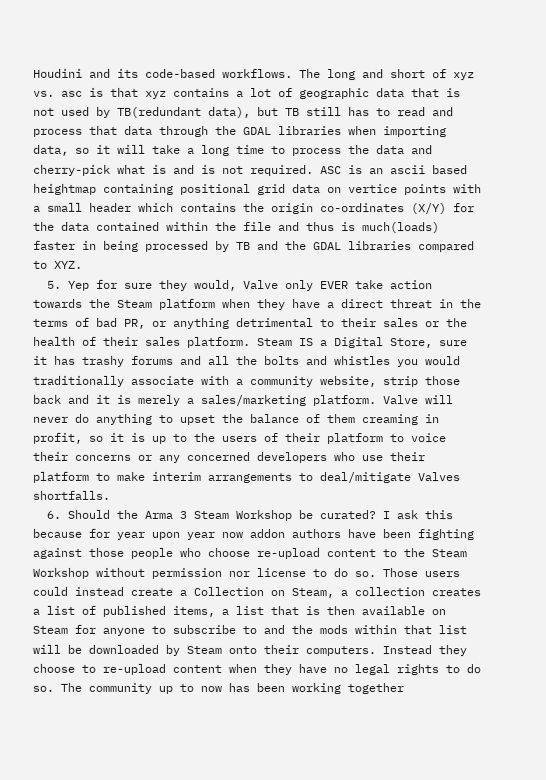Houdini and its code-based workflows. The long and short of xyz vs. asc is that xyz contains a lot of geographic data that is not used by TB(redundant data), but TB still has to read and process that data through the GDAL libraries when importing data, so it will take a long time to process the data and cherry-pick what is and is not required. ASC is an ascii based heightmap containing positional grid data on vertice points with a small header which contains the origin co-ordinates (X/Y) for the data contained within the file and thus is much(loads) faster in being processed by TB and the GDAL libraries compared to XYZ.
  5. Yep for sure they would, Valve only EVER take action towards the Steam platform when they have a direct threat in the terms of bad PR, or anything detrimental to their sales or the health of their sales platform. Steam IS a Digital Store, sure it has trashy forums and all the bolts and whistles you would traditionally associate with a community website, strip those back and it is merely a sales/marketing platform. Valve will never do anything to upset the balance of them creaming in profit, so it is up to the users of their platform to voice their concerns or any concerned developers who use their platform to make interim arrangements to deal/mitigate Valves shortfalls.
  6. Should the Arma 3 Steam Workshop be curated? I ask this because for year upon year now addon authors have been fighting against those people who choose re-upload content to the Steam Workshop without permission nor license to do so. Those users could instead create a Collection on Steam, a collection creates a list of published items, a list that is then available on Steam for anyone to subscribe to and the mods within that list will be downloaded by Steam onto their computers. Instead they choose to re-upload content when they have no legal rights to do so. The community up to now has been working together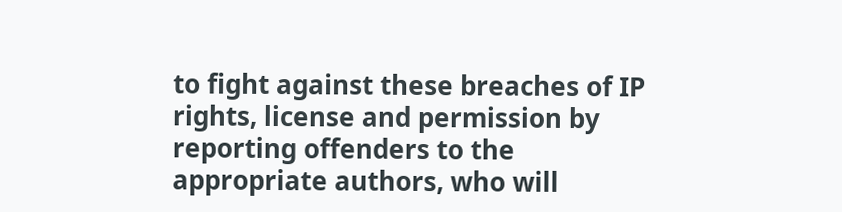to fight against these breaches of IP rights, license and permission by reporting offenders to the appropriate authors, who will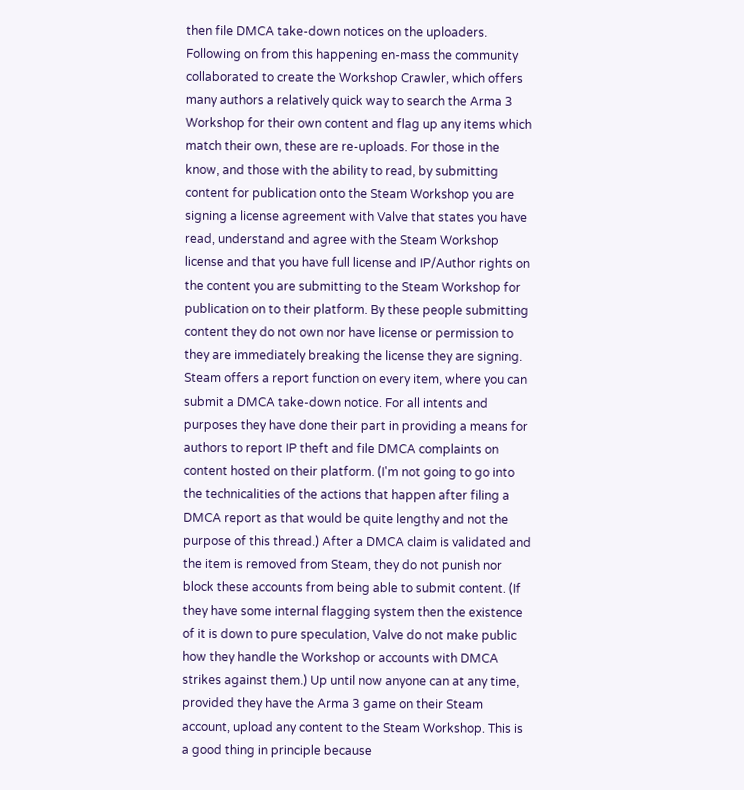then file DMCA take-down notices on the uploaders. Following on from this happening en-mass the community collaborated to create the Workshop Crawler, which offers many authors a relatively quick way to search the Arma 3 Workshop for their own content and flag up any items which match their own, these are re-uploads. For those in the know, and those with the ability to read, by submitting content for publication onto the Steam Workshop you are signing a license agreement with Valve that states you have read, understand and agree with the Steam Workshop license and that you have full license and IP/Author rights on the content you are submitting to the Steam Workshop for publication on to their platform. By these people submitting content they do not own nor have license or permission to they are immediately breaking the license they are signing. Steam offers a report function on every item, where you can submit a DMCA take-down notice. For all intents and purposes they have done their part in providing a means for authors to report IP theft and file DMCA complaints on content hosted on their platform. (I'm not going to go into the technicalities of the actions that happen after filing a DMCA report as that would be quite lengthy and not the purpose of this thread.) After a DMCA claim is validated and the item is removed from Steam, they do not punish nor block these accounts from being able to submit content. (If they have some internal flagging system then the existence of it is down to pure speculation, Valve do not make public how they handle the Workshop or accounts with DMCA strikes against them.) Up until now anyone can at any time, provided they have the Arma 3 game on their Steam account, upload any content to the Steam Workshop. This is a good thing in principle because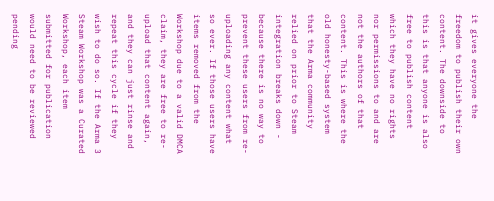it gives everyone the freedom to publish their own content. The downside to this is that anyone is also free to publish content which they have no rights nor permissions to and are not the authors of that content. This is where the old honesty-based system that the Arma community relied on prior to Steam integration breaks down - because there is no way to prevent these users from re-uploading any content what so ever. If those users have items removed from the Workshop due to a valid DMCA claim, they are free to re-upload that content again, and they can just rinse and repeat this cycle if they wish to do so. If the Arma 3 Steam Workshop was a Curated Workshop, each item submitted for publication would need to be reviewed pending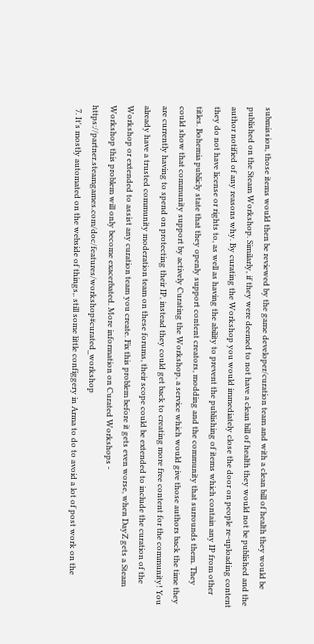submission, those items would then be reviewed by the game developer/curation team and with a clean bill of health they would be published on the Steam Workshop. Similarly, if they were deemed to not have a clean bill of health they would not be published and the author notified of any reasons why. By curating the Workshop you would immediately close the door on people re-uploading content they do not have license or rights to, as well as having the ability to prevent the publishing of items which contain any IP from other titles. Bohemia publicly state that they openly support content creators, modding and the community that surrounds them. They could show that community support by actively Curating the Workshop, a service which would give those authors back the time they are currently having to spend on protecting their IP, instead they could get back to creating more free content for the community! You already have a trusted community moderation team on these forums, their scope could be extended to include the curation of the Workshop or extended to assist any curation team you create. Fix this problem before it gets even worse, when DayZ gets a Steam Workshop this problem will only become exacerbated. More information on Curated Workshops - https://partner.steamgames.com/doc/features/workshop#curated_workshop
  7. It's mostly automated on the webside of things,. still some little configgery in Arma to do to avoid a lot of post work on the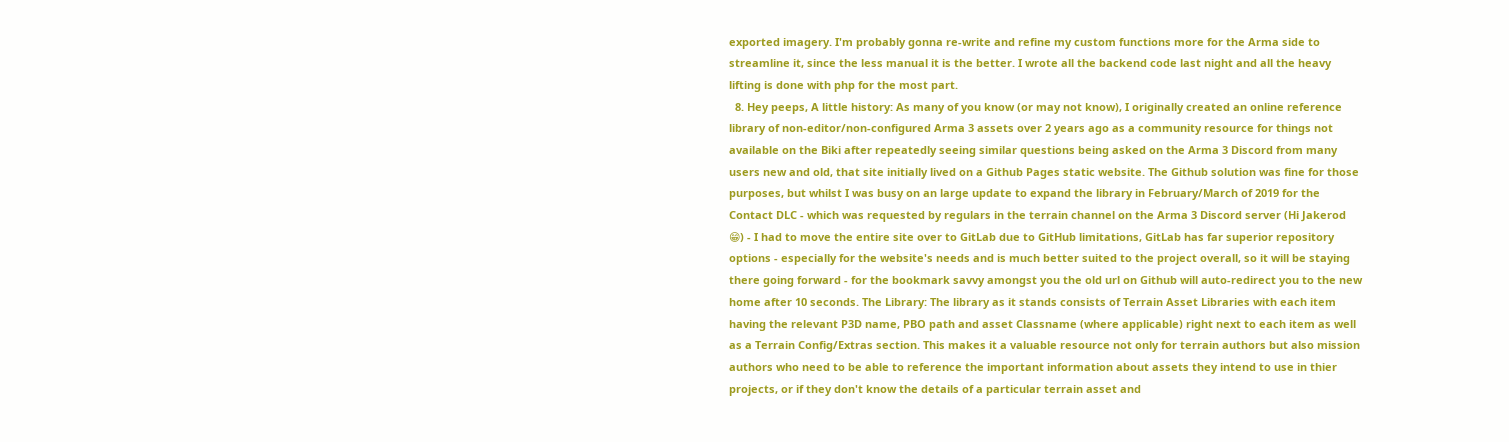exported imagery. I'm probably gonna re-write and refine my custom functions more for the Arma side to streamline it, since the less manual it is the better. I wrote all the backend code last night and all the heavy lifting is done with php for the most part.
  8. Hey peeps, A little history: As many of you know (or may not know), I originally created an online reference library of non-editor/non-configured Arma 3 assets over 2 years ago as a community resource for things not available on the Biki after repeatedly seeing similar questions being asked on the Arma 3 Discord from many users new and old, that site initially lived on a Github Pages static website. The Github solution was fine for those purposes, but whilst I was busy on an large update to expand the library in February/March of 2019 for the Contact DLC - which was requested by regulars in the terrain channel on the Arma 3 Discord server (Hi Jakerod 😁) - I had to move the entire site over to GitLab due to GitHub limitations, GitLab has far superior repository options - especially for the website's needs and is much better suited to the project overall, so it will be staying there going forward - for the bookmark savvy amongst you the old url on Github will auto-redirect you to the new home after 10 seconds. The Library: The library as it stands consists of Terrain Asset Libraries with each item having the relevant P3D name, PBO path and asset Classname (where applicable) right next to each item as well as a Terrain Config/Extras section. This makes it a valuable resource not only for terrain authors but also mission authors who need to be able to reference the important information about assets they intend to use in thier projects, or if they don't know the details of a particular terrain asset and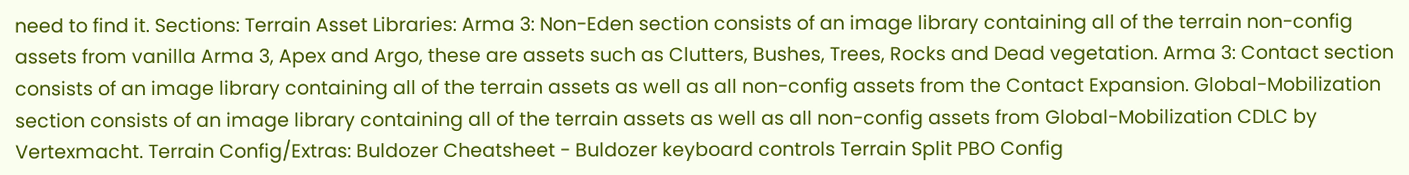need to find it. Sections: Terrain Asset Libraries: Arma 3: Non-Eden section consists of an image library containing all of the terrain non-config assets from vanilla Arma 3, Apex and Argo, these are assets such as Clutters, Bushes, Trees, Rocks and Dead vegetation. Arma 3: Contact section consists of an image library containing all of the terrain assets as well as all non-config assets from the Contact Expansion. Global-Mobilization section consists of an image library containing all of the terrain assets as well as all non-config assets from Global-Mobilization CDLC by Vertexmacht. Terrain Config/Extras: Buldozer Cheatsheet - Buldozer keyboard controls Terrain Split PBO Config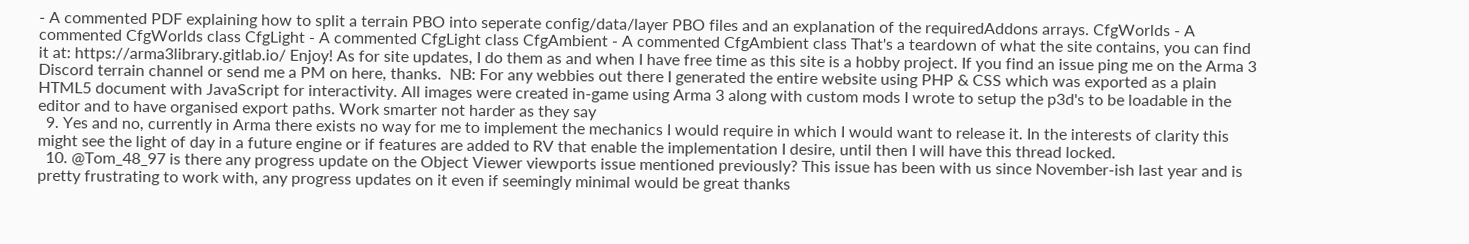- A commented PDF explaining how to split a terrain PBO into seperate config/data/layer PBO files and an explanation of the requiredAddons arrays. CfgWorlds - A commented CfgWorlds class CfgLight - A commented CfgLight class CfgAmbient - A commented CfgAmbient class That's a teardown of what the site contains, you can find it at: https://arma3library.gitlab.io/ Enjoy! As for site updates, I do them as and when I have free time as this site is a hobby project. If you find an issue ping me on the Arma 3 Discord terrain channel or send me a PM on here, thanks.  NB: For any webbies out there I generated the entire website using PHP & CSS which was exported as a plain HTML5 document with JavaScript for interactivity. All images were created in-game using Arma 3 along with custom mods I wrote to setup the p3d's to be loadable in the editor and to have organised export paths. Work smarter not harder as they say
  9. Yes and no, currently in Arma there exists no way for me to implement the mechanics I would require in which I would want to release it. In the interests of clarity this might see the light of day in a future engine or if features are added to RV that enable the implementation I desire, until then I will have this thread locked.
  10. @Tom_48_97 is there any progress update on the Object Viewer viewports issue mentioned previously? This issue has been with us since November-ish last year and is pretty frustrating to work with, any progress updates on it even if seemingly minimal would be great thanks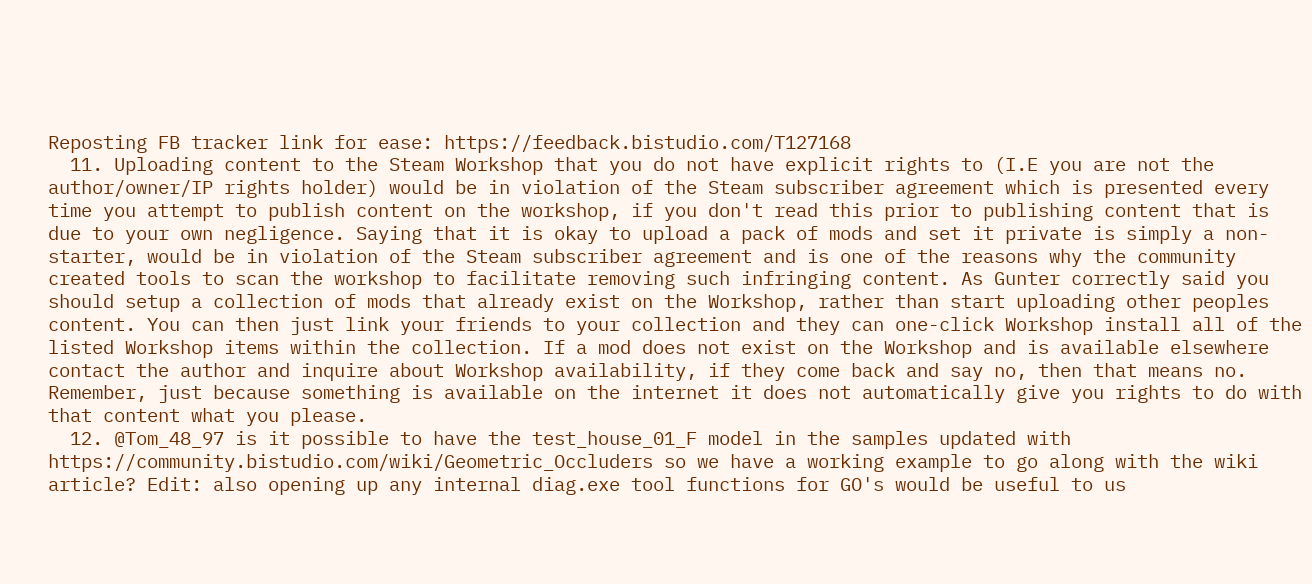Reposting FB tracker link for ease: https://feedback.bistudio.com/T127168
  11. Uploading content to the Steam Workshop that you do not have explicit rights to (I.E you are not the author/owner/IP rights holder) would be in violation of the Steam subscriber agreement which is presented every time you attempt to publish content on the workshop, if you don't read this prior to publishing content that is due to your own negligence. Saying that it is okay to upload a pack of mods and set it private is simply a non-starter, would be in violation of the Steam subscriber agreement and is one of the reasons why the community created tools to scan the workshop to facilitate removing such infringing content. As Gunter correctly said you should setup a collection of mods that already exist on the Workshop, rather than start uploading other peoples content. You can then just link your friends to your collection and they can one-click Workshop install all of the listed Workshop items within the collection. If a mod does not exist on the Workshop and is available elsewhere contact the author and inquire about Workshop availability, if they come back and say no, then that means no. Remember, just because something is available on the internet it does not automatically give you rights to do with that content what you please.
  12. @Tom_48_97 is it possible to have the test_house_01_F model in the samples updated with https://community.bistudio.com/wiki/Geometric_Occluders so we have a working example to go along with the wiki article? Edit: also opening up any internal diag.exe tool functions for GO's would be useful to us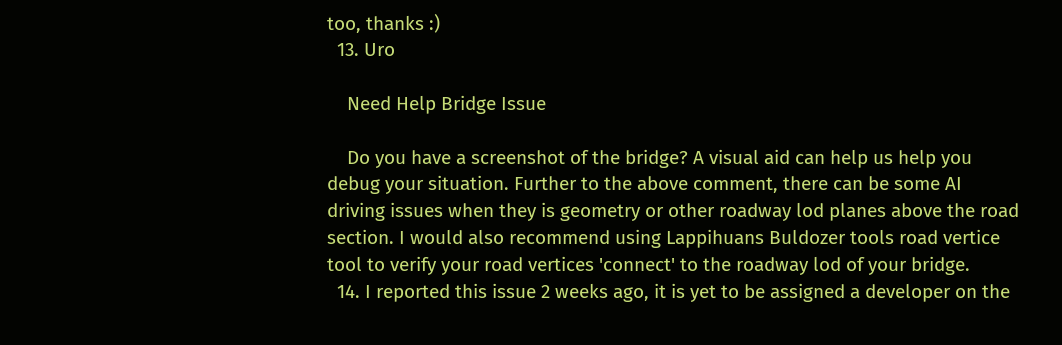too, thanks :)
  13. Uro

    Need Help Bridge Issue

    Do you have a screenshot of the bridge? A visual aid can help us help you debug your situation. Further to the above comment, there can be some AI driving issues when they is geometry or other roadway lod planes above the road section. I would also recommend using Lappihuans Buldozer tools road vertice tool to verify your road vertices 'connect' to the roadway lod of your bridge.
  14. I reported this issue 2 weeks ago, it is yet to be assigned a developer on the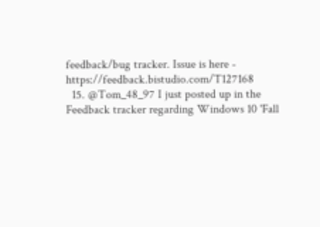feedback/bug tracker. Issue is here - https://feedback.bistudio.com/T127168
  15. @Tom_48_97 I just posted up in the Feedback tracker regarding Windows 10 'Fall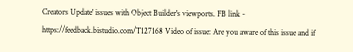Creators Update' issues with Object Builder's viewports. FB link - https://feedback.bistudio.com/T127168 Video of issue: Are you aware of this issue and if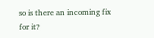so is there an incoming fix for it?